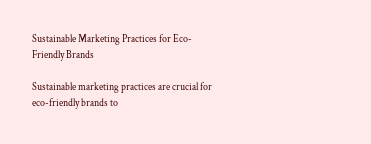Sustainable Marketing Practices for Eco-Friendly Brands

Sustainable marketing practices are crucial for eco-friendly brands to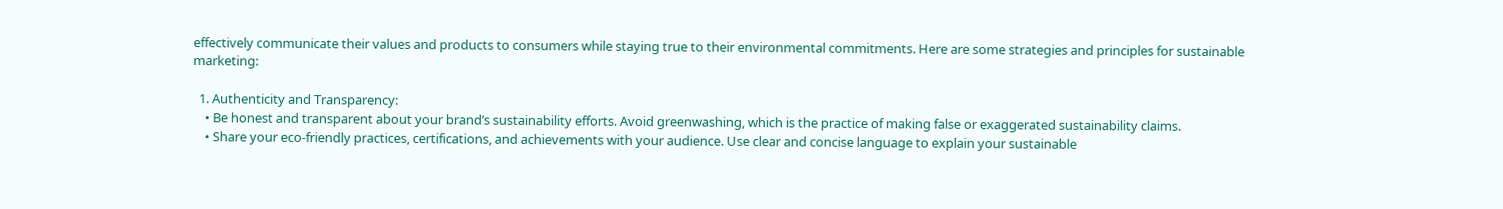effectively communicate their values and products to consumers while staying true to their environmental commitments. Here are some strategies and principles for sustainable marketing:

  1. Authenticity and Transparency:
    • Be honest and transparent about your brand’s sustainability efforts. Avoid greenwashing, which is the practice of making false or exaggerated sustainability claims.
    • Share your eco-friendly practices, certifications, and achievements with your audience. Use clear and concise language to explain your sustainable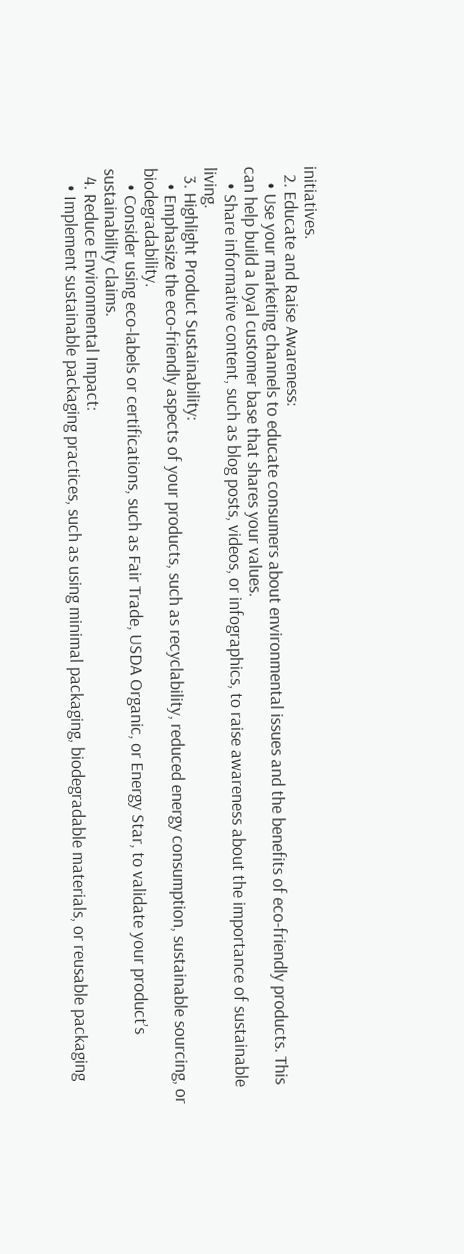initiatives.
  2. Educate and Raise Awareness:
    • Use your marketing channels to educate consumers about environmental issues and the benefits of eco-friendly products. This can help build a loyal customer base that shares your values.
    • Share informative content, such as blog posts, videos, or infographics, to raise awareness about the importance of sustainable living.
  3. Highlight Product Sustainability:
    • Emphasize the eco-friendly aspects of your products, such as recyclability, reduced energy consumption, sustainable sourcing, or biodegradability.
    • Consider using eco-labels or certifications, such as Fair Trade, USDA Organic, or Energy Star, to validate your product’s sustainability claims.
  4. Reduce Environmental Impact:
    • Implement sustainable packaging practices, such as using minimal packaging, biodegradable materials, or reusable packaging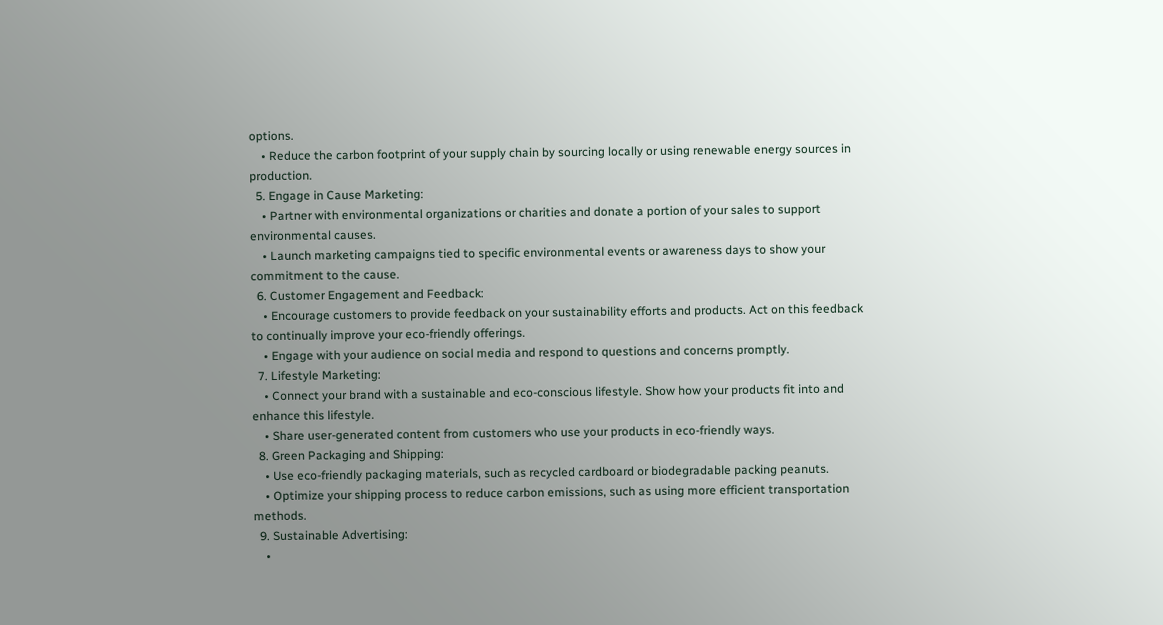options.
    • Reduce the carbon footprint of your supply chain by sourcing locally or using renewable energy sources in production.
  5. Engage in Cause Marketing:
    • Partner with environmental organizations or charities and donate a portion of your sales to support environmental causes.
    • Launch marketing campaigns tied to specific environmental events or awareness days to show your commitment to the cause.
  6. Customer Engagement and Feedback:
    • Encourage customers to provide feedback on your sustainability efforts and products. Act on this feedback to continually improve your eco-friendly offerings.
    • Engage with your audience on social media and respond to questions and concerns promptly.
  7. Lifestyle Marketing:
    • Connect your brand with a sustainable and eco-conscious lifestyle. Show how your products fit into and enhance this lifestyle.
    • Share user-generated content from customers who use your products in eco-friendly ways.
  8. Green Packaging and Shipping:
    • Use eco-friendly packaging materials, such as recycled cardboard or biodegradable packing peanuts.
    • Optimize your shipping process to reduce carbon emissions, such as using more efficient transportation methods.
  9. Sustainable Advertising:
    •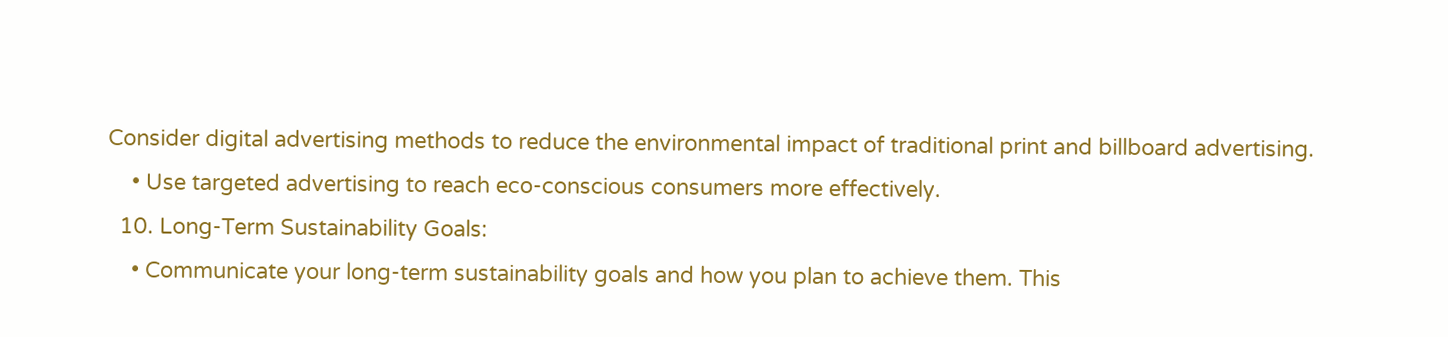Consider digital advertising methods to reduce the environmental impact of traditional print and billboard advertising.
    • Use targeted advertising to reach eco-conscious consumers more effectively.
  10. Long-Term Sustainability Goals:
    • Communicate your long-term sustainability goals and how you plan to achieve them. This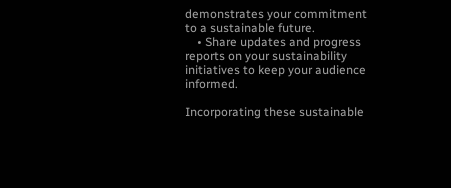demonstrates your commitment to a sustainable future.
    • Share updates and progress reports on your sustainability initiatives to keep your audience informed.

Incorporating these sustainable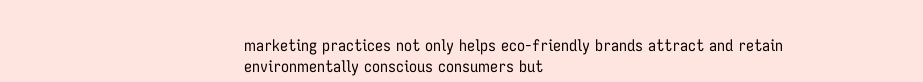marketing practices not only helps eco-friendly brands attract and retain environmentally conscious consumers but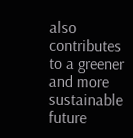also contributes to a greener and more sustainable future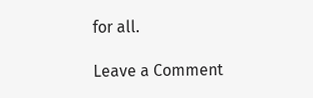for all.

Leave a Comment